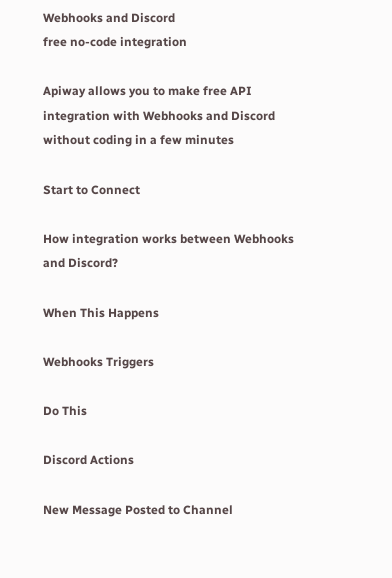Webhooks and Discord
free no-code integration

Apiway allows you to make free API integration with Webhooks and Discord without coding in a few minutes

Start to Connect

How integration works between Webhooks and Discord?

When This Happens

Webhooks Triggers

Do This

Discord Actions

New Message Posted to Channel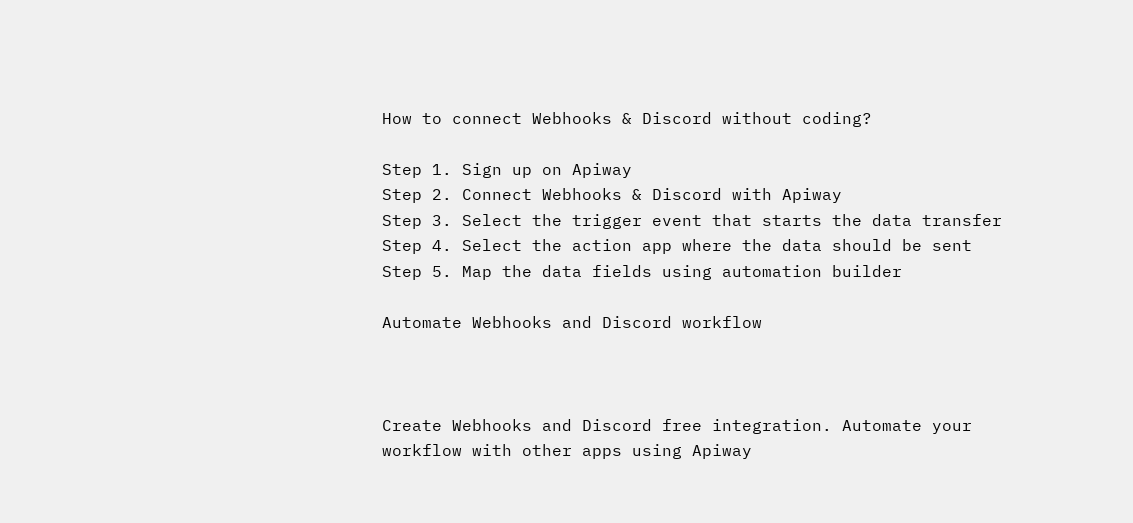How to connect Webhooks & Discord without coding?

Step 1. Sign up on Apiway
Step 2. Connect Webhooks & Discord with Apiway
Step 3. Select the trigger event that starts the data transfer
Step 4. Select the action app where the data should be sent
Step 5. Map the data fields using automation builder

Automate Webhooks and Discord workflow



Create Webhooks and Discord free integration. Automate your workflow with other apps using Apiway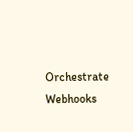Orchestrate Webhooks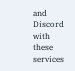and Discord with these services